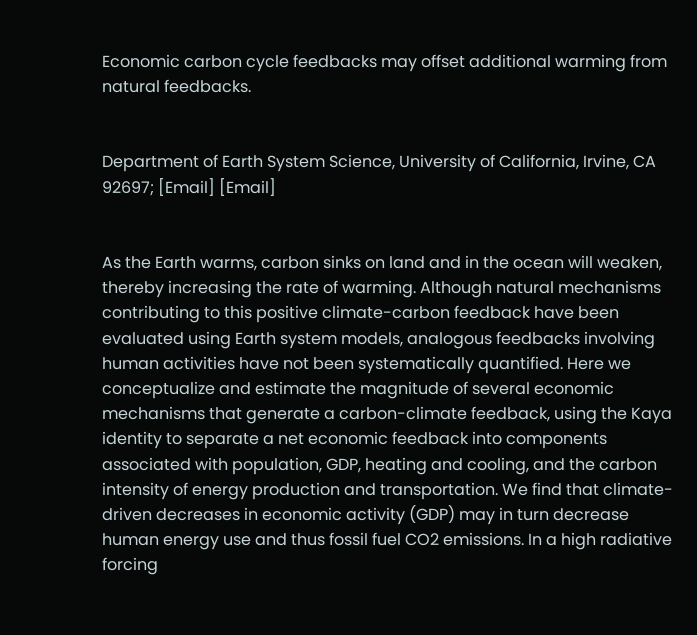Economic carbon cycle feedbacks may offset additional warming from natural feedbacks.


Department of Earth System Science, University of California, Irvine, CA 92697; [Email] [Email]


As the Earth warms, carbon sinks on land and in the ocean will weaken, thereby increasing the rate of warming. Although natural mechanisms contributing to this positive climate-carbon feedback have been evaluated using Earth system models, analogous feedbacks involving human activities have not been systematically quantified. Here we conceptualize and estimate the magnitude of several economic mechanisms that generate a carbon-climate feedback, using the Kaya identity to separate a net economic feedback into components associated with population, GDP, heating and cooling, and the carbon intensity of energy production and transportation. We find that climate-driven decreases in economic activity (GDP) may in turn decrease human energy use and thus fossil fuel CO2 emissions. In a high radiative forcing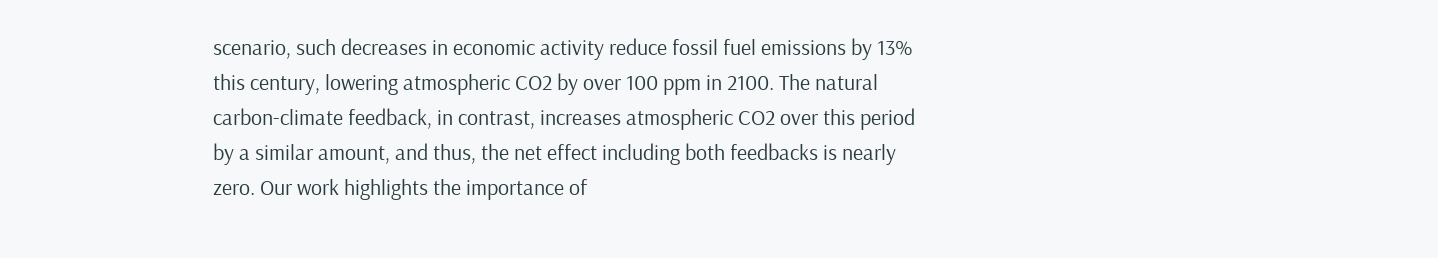scenario, such decreases in economic activity reduce fossil fuel emissions by 13% this century, lowering atmospheric CO2 by over 100 ppm in 2100. The natural carbon-climate feedback, in contrast, increases atmospheric CO2 over this period by a similar amount, and thus, the net effect including both feedbacks is nearly zero. Our work highlights the importance of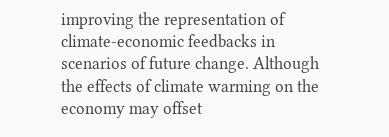improving the representation of climate-economic feedbacks in scenarios of future change. Although the effects of climate warming on the economy may offset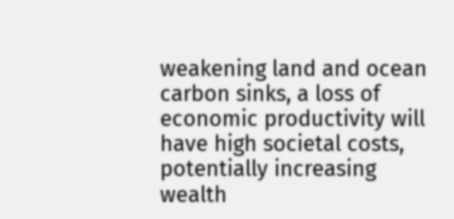weakening land and ocean carbon sinks, a loss of economic productivity will have high societal costs, potentially increasing wealth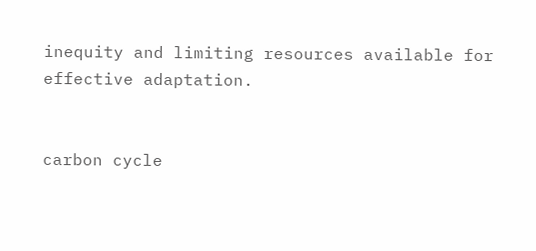inequity and limiting resources available for effective adaptation.


carbon cycle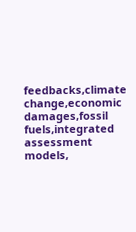feedbacks,climate change,economic damages,fossil fuels,integrated assessment models,